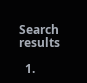Search results

  1.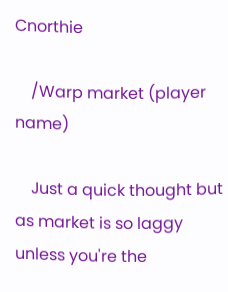Cnorthie

    /Warp market (player name)

    Just a quick thought but as market is so laggy unless you're the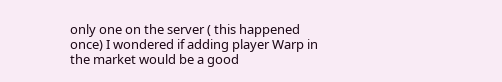only one on the server ( this happened once) I wondered if adding player Warp in the market would be a good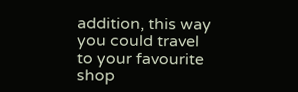addition, this way you could travel to your favourite shop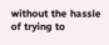without the hassle of trying to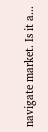navigate market. Is it a...